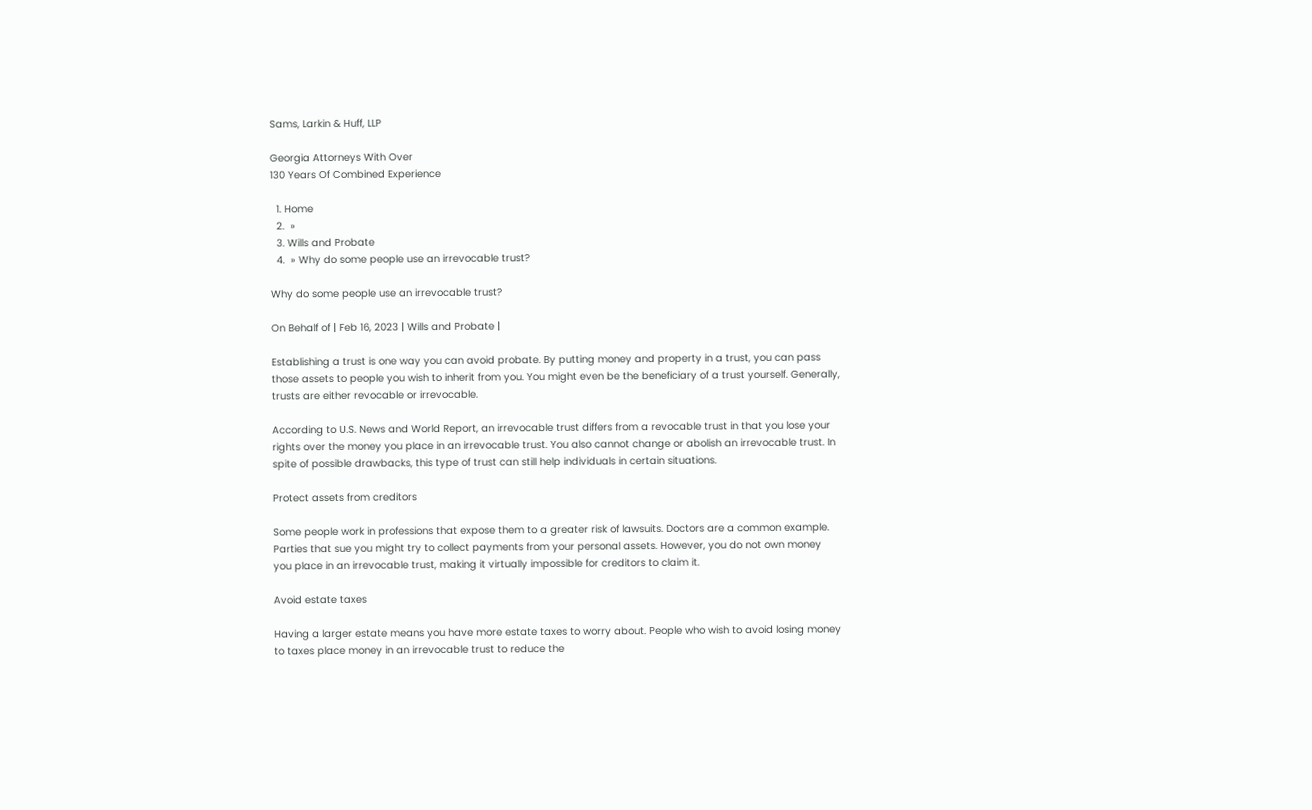Sams, Larkin & Huff, LLP

Georgia Attorneys With Over
130 Years Of Combined Experience

  1. Home
  2.  »
  3. Wills and Probate
  4.  » Why do some people use an irrevocable trust?

Why do some people use an irrevocable trust?

On Behalf of | Feb 16, 2023 | Wills and Probate |

Establishing a trust is one way you can avoid probate. By putting money and property in a trust, you can pass those assets to people you wish to inherit from you. You might even be the beneficiary of a trust yourself. Generally, trusts are either revocable or irrevocable.

According to U.S. News and World Report, an irrevocable trust differs from a revocable trust in that you lose your rights over the money you place in an irrevocable trust. You also cannot change or abolish an irrevocable trust. In spite of possible drawbacks, this type of trust can still help individuals in certain situations.

Protect assets from creditors

Some people work in professions that expose them to a greater risk of lawsuits. Doctors are a common example. Parties that sue you might try to collect payments from your personal assets. However, you do not own money you place in an irrevocable trust, making it virtually impossible for creditors to claim it.

Avoid estate taxes

Having a larger estate means you have more estate taxes to worry about. People who wish to avoid losing money to taxes place money in an irrevocable trust to reduce the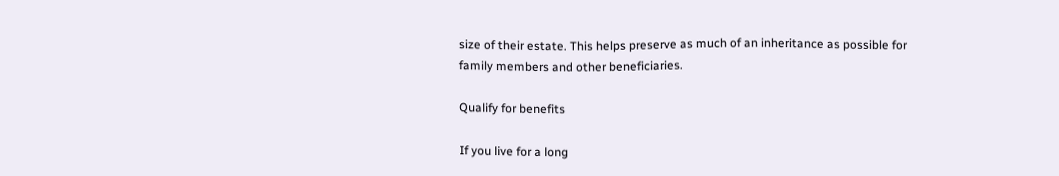size of their estate. This helps preserve as much of an inheritance as possible for family members and other beneficiaries.

Qualify for benefits

If you live for a long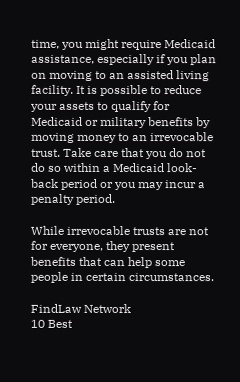time, you might require Medicaid assistance, especially if you plan on moving to an assisted living facility. It is possible to reduce your assets to qualify for Medicaid or military benefits by moving money to an irrevocable trust. Take care that you do not do so within a Medicaid look-back period or you may incur a penalty period.

While irrevocable trusts are not for everyone, they present benefits that can help some people in certain circumstances.

FindLaw Network
10 Best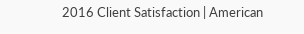2016 Client Satisfaction | American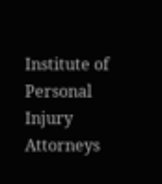Institute of Personal Injury Attorneys